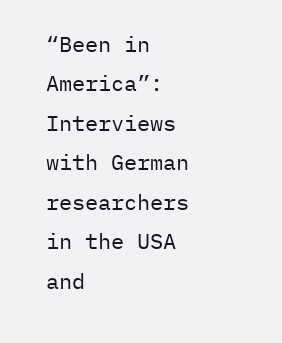“Been in America”: Interviews with German researchers in the USA and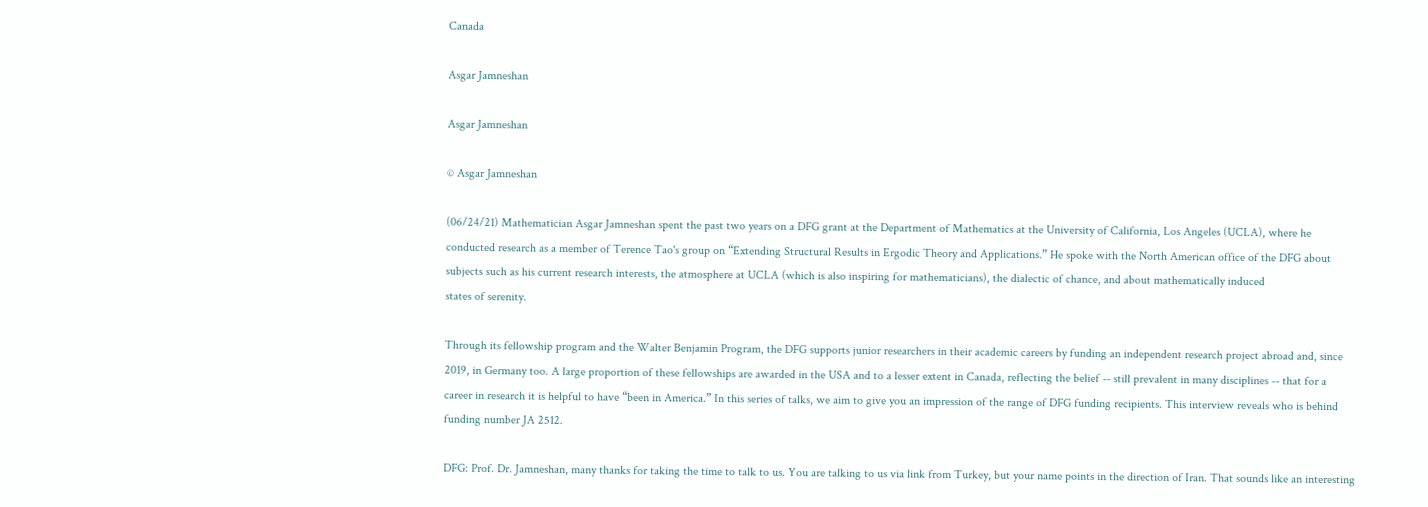Canada

Asgar Jamneshan

Asgar Jamneshan

© Asgar Jamneshan

(06/24/21) Mathematician Asgar Jamneshan spent the past two years on a DFG grant at the Department of Mathematics at the University of California, Los Angeles (UCLA), where he conducted research as a member of Terence Tao's group on “Extending Structural Results in Ergodic Theory and Applications.” He spoke with the North American office of the DFG about subjects such as his current research interests, the atmosphere at UCLA (which is also inspiring for mathematicians), the dialectic of chance, and about mathematically induced
states of serenity.

Through its fellowship program and the Walter Benjamin Program, the DFG supports junior researchers in their academic careers by funding an independent research project abroad and, since 2019, in Germany too. A large proportion of these fellowships are awarded in the USA and to a lesser extent in Canada, reflecting the belief -- still prevalent in many disciplines -- that for a career in research it is helpful to have “been in America.” In this series of talks, we aim to give you an impression of the range of DFG funding recipients. This interview reveals who is behind funding number JA 2512.

DFG: Prof. Dr. Jamneshan, many thanks for taking the time to talk to us. You are talking to us via link from Turkey, but your name points in the direction of Iran. That sounds like an interesting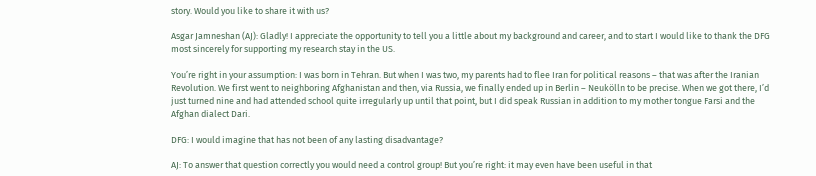story. Would you like to share it with us?

Asgar Jamneshan (AJ): Gladly! I appreciate the opportunity to tell you a little about my background and career, and to start I would like to thank the DFG most sincerely for supporting my research stay in the US.

You’re right in your assumption: I was born in Tehran. But when I was two, my parents had to flee Iran for political reasons – that was after the Iranian Revolution. We first went to neighboring Afghanistan and then, via Russia, we finally ended up in Berlin – Neukölln to be precise. When we got there, I’d just turned nine and had attended school quite irregularly up until that point, but I did speak Russian in addition to my mother tongue Farsi and the Afghan dialect Dari.

DFG: I would imagine that has not been of any lasting disadvantage?

AJ: To answer that question correctly you would need a control group! But you’re right: it may even have been useful in that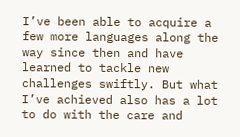I’ve been able to acquire a few more languages along the way since then and have learned to tackle new challenges swiftly. But what I’ve achieved also has a lot to do with the care and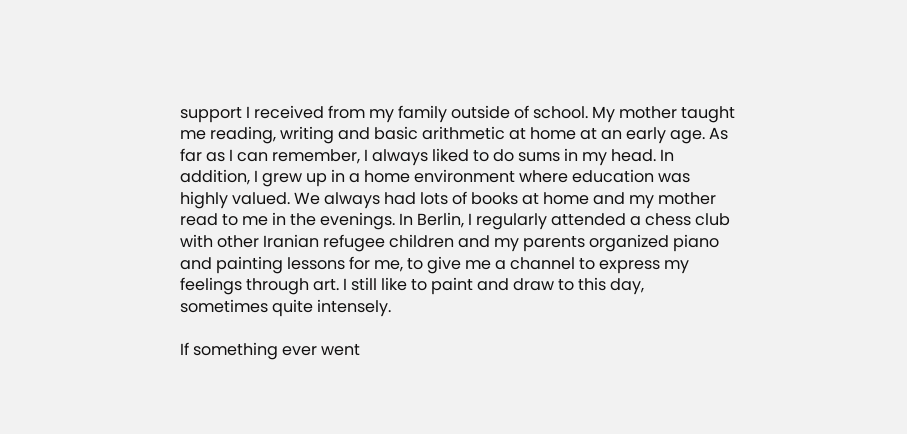support I received from my family outside of school. My mother taught me reading, writing and basic arithmetic at home at an early age. As far as I can remember, I always liked to do sums in my head. In addition, I grew up in a home environment where education was highly valued. We always had lots of books at home and my mother read to me in the evenings. In Berlin, I regularly attended a chess club with other Iranian refugee children and my parents organized piano and painting lessons for me, to give me a channel to express my feelings through art. I still like to paint and draw to this day, sometimes quite intensely.

If something ever went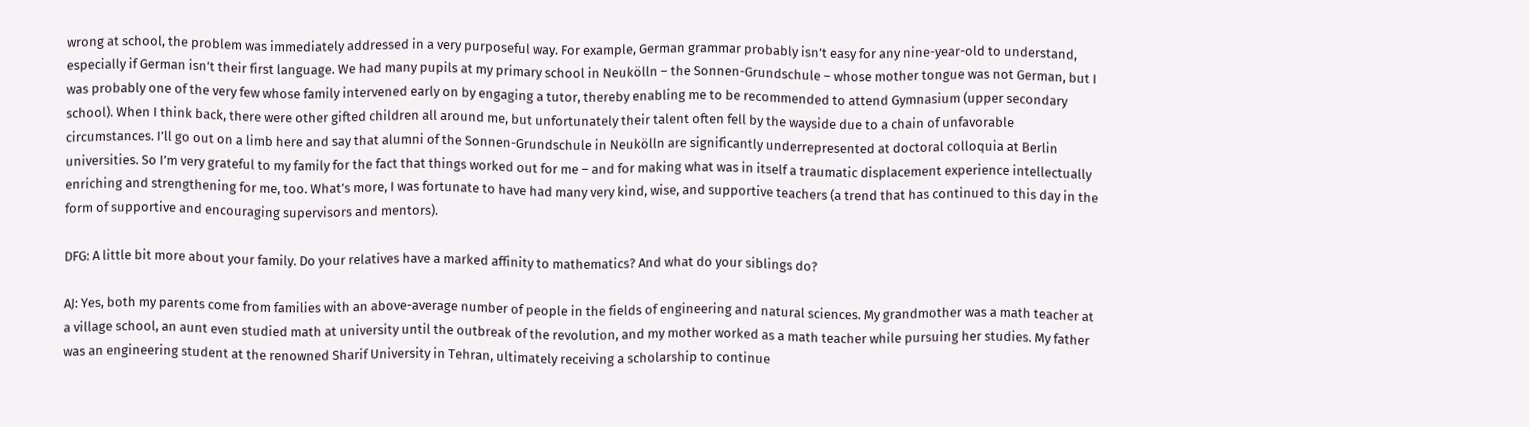wrong at school, the problem was immediately addressed in a very purposeful way. For example, German grammar probably isn’t easy for any nine-year-old to understand, especially if German isn’t their first language. We had many pupils at my primary school in Neukölln – the Sonnen-Grundschule – whose mother tongue was not German, but I was probably one of the very few whose family intervened early on by engaging a tutor, thereby enabling me to be recommended to attend Gymnasium (upper secondary school). When I think back, there were other gifted children all around me, but unfortunately their talent often fell by the wayside due to a chain of unfavorable circumstances. I’ll go out on a limb here and say that alumni of the Sonnen-Grundschule in Neukölln are significantly underrepresented at doctoral colloquia at Berlin universities. So I’m very grateful to my family for the fact that things worked out for me – and for making what was in itself a traumatic displacement experience intellectually enriching and strengthening for me, too. What’s more, I was fortunate to have had many very kind, wise, and supportive teachers (a trend that has continued to this day in the form of supportive and encouraging supervisors and mentors).

DFG: A little bit more about your family. Do your relatives have a marked affinity to mathematics? And what do your siblings do?

AJ: Yes, both my parents come from families with an above-average number of people in the fields of engineering and natural sciences. My grandmother was a math teacher at a village school, an aunt even studied math at university until the outbreak of the revolution, and my mother worked as a math teacher while pursuing her studies. My father was an engineering student at the renowned Sharif University in Tehran, ultimately receiving a scholarship to continue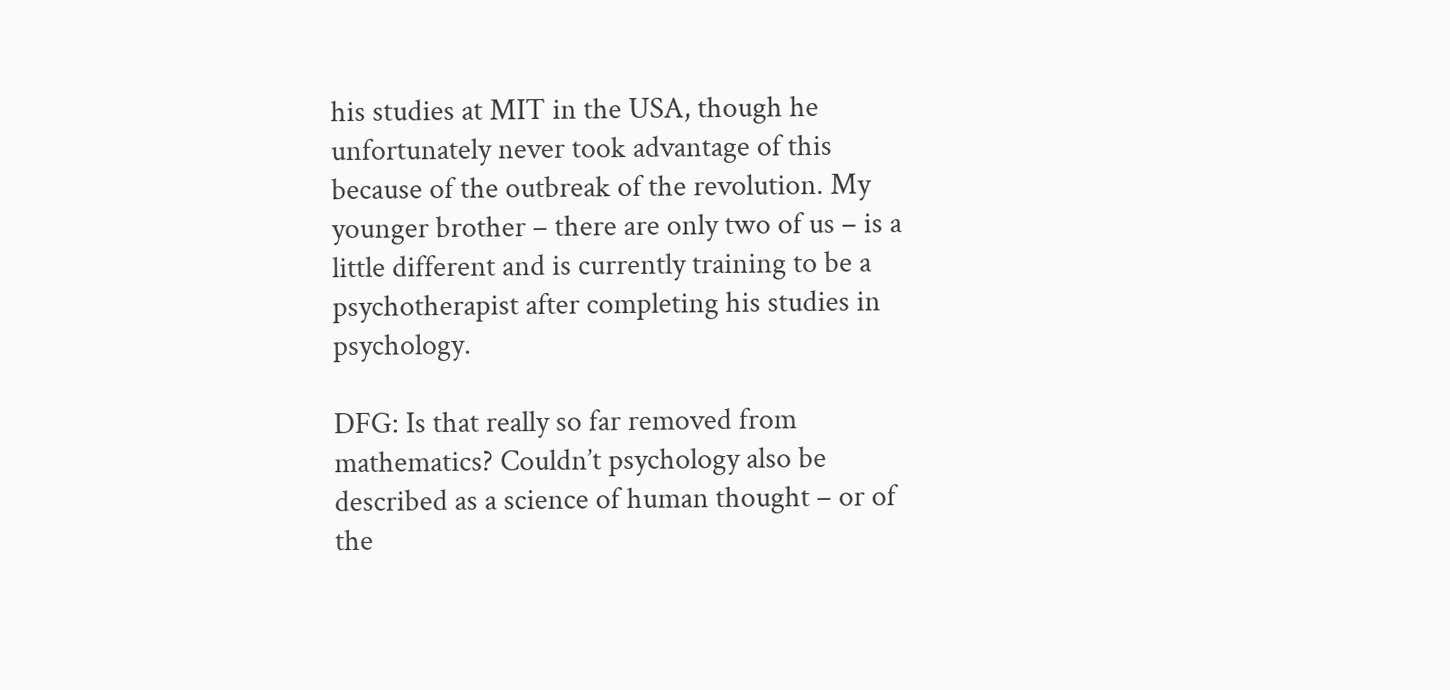his studies at MIT in the USA, though he unfortunately never took advantage of this because of the outbreak of the revolution. My younger brother – there are only two of us – is a little different and is currently training to be a psychotherapist after completing his studies in psychology.

DFG: Is that really so far removed from mathematics? Couldn’t psychology also be described as a science of human thought – or of the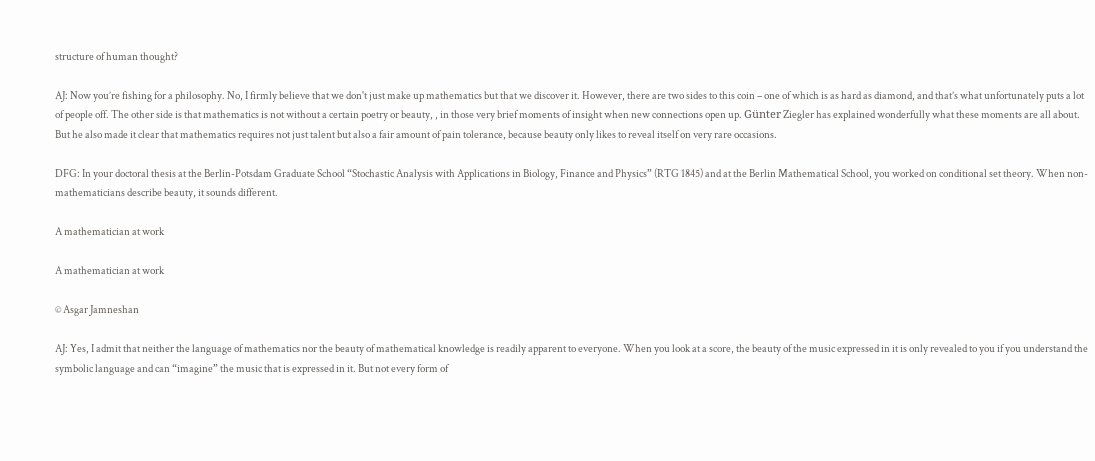structure of human thought?

AJ: Now you’re fishing for a philosophy. No, I firmly believe that we don't just make up mathematics but that we discover it. However, there are two sides to this coin – one of which is as hard as diamond, and that’s what unfortunately puts a lot of people off. The other side is that mathematics is not without a certain poetry or beauty, , in those very brief moments of insight when new connections open up. Günter Ziegler has explained wonderfully what these moments are all about. But he also made it clear that mathematics requires not just talent but also a fair amount of pain tolerance, because beauty only likes to reveal itself on very rare occasions.

DFG: In your doctoral thesis at the Berlin-Potsdam Graduate School “Stochastic Analysis with Applications in Biology, Finance and Physics” (RTG 1845) and at the Berlin Mathematical School, you worked on conditional set theory. When non-mathematicians describe beauty, it sounds different.

A mathematician at work

A mathematician at work

© Asgar Jamneshan

AJ: Yes, I admit that neither the language of mathematics nor the beauty of mathematical knowledge is readily apparent to everyone. When you look at a score, the beauty of the music expressed in it is only revealed to you if you understand the symbolic language and can “imagine” the music that is expressed in it. But not every form of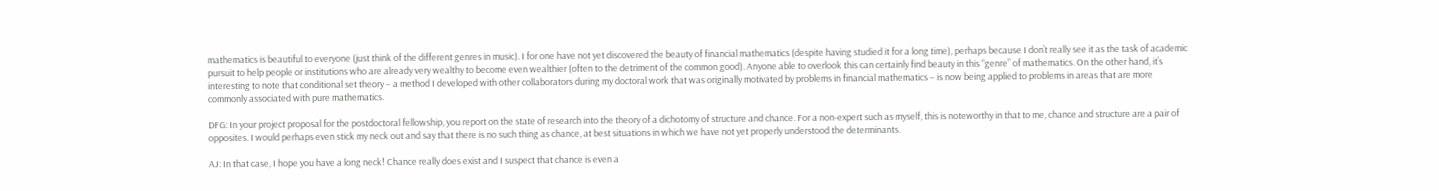mathematics is beautiful to everyone (just think of the different genres in music). I for one have not yet discovered the beauty of financial mathematics (despite having studied it for a long time), perhaps because I don’t really see it as the task of academic pursuit to help people or institutions who are already very wealthy to become even wealthier (often to the detriment of the common good). Anyone able to overlook this can certainly find beauty in this “genre” of mathematics. On the other hand, it’s interesting to note that conditional set theory – a method I developed with other collaborators during my doctoral work that was originally motivated by problems in financial mathematics – is now being applied to problems in areas that are more commonly associated with pure mathematics.

DFG: In your project proposal for the postdoctoral fellowship, you report on the state of research into the theory of a dichotomy of structure and chance. For a non-expert such as myself, this is noteworthy in that to me, chance and structure are a pair of opposites. I would perhaps even stick my neck out and say that there is no such thing as chance, at best situations in which we have not yet properly understood the determinants.

AJ: In that case, I hope you have a long neck! Chance really does exist and I suspect that chance is even a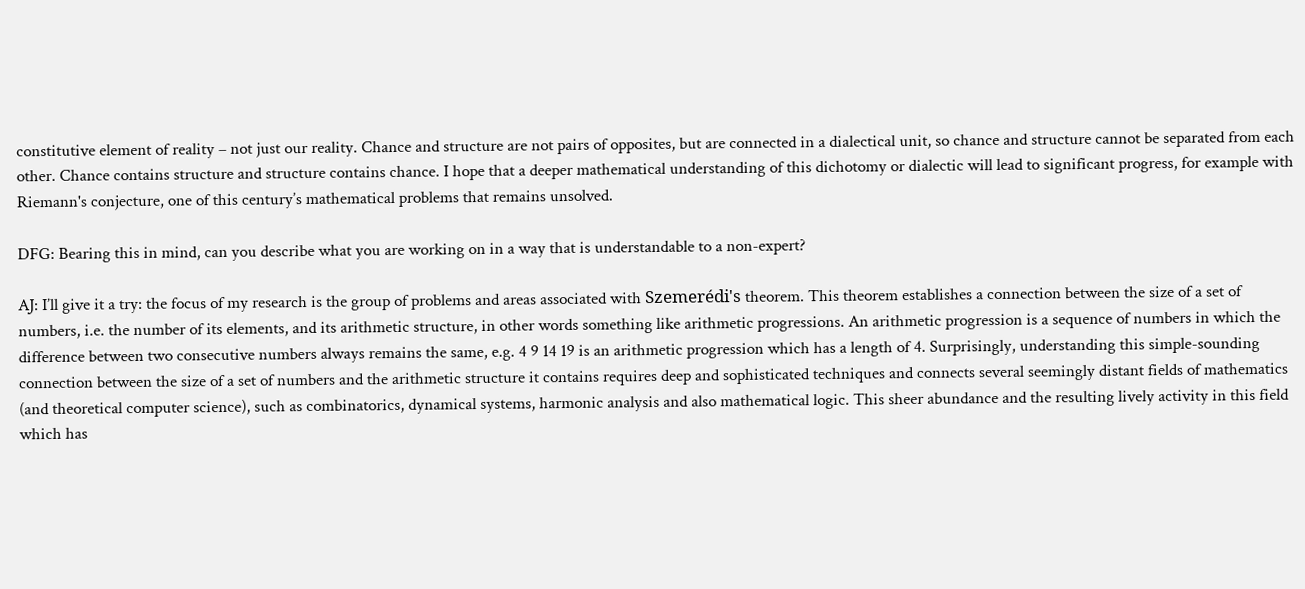constitutive element of reality – not just our reality. Chance and structure are not pairs of opposites, but are connected in a dialectical unit, so chance and structure cannot be separated from each other. Chance contains structure and structure contains chance. I hope that a deeper mathematical understanding of this dichotomy or dialectic will lead to significant progress, for example with Riemann's conjecture, one of this century’s mathematical problems that remains unsolved.

DFG: Bearing this in mind, can you describe what you are working on in a way that is understandable to a non-expert?

AJ: I’ll give it a try: the focus of my research is the group of problems and areas associated with Szemerédi's theorem. This theorem establishes a connection between the size of a set of numbers, i.e. the number of its elements, and its arithmetic structure, in other words something like arithmetic progressions. An arithmetic progression is a sequence of numbers in which the difference between two consecutive numbers always remains the same, e.g. 4 9 14 19 is an arithmetic progression which has a length of 4. Surprisingly, understanding this simple-sounding connection between the size of a set of numbers and the arithmetic structure it contains requires deep and sophisticated techniques and connects several seemingly distant fields of mathematics (and theoretical computer science), such as combinatorics, dynamical systems, harmonic analysis and also mathematical logic. This sheer abundance and the resulting lively activity in this field which has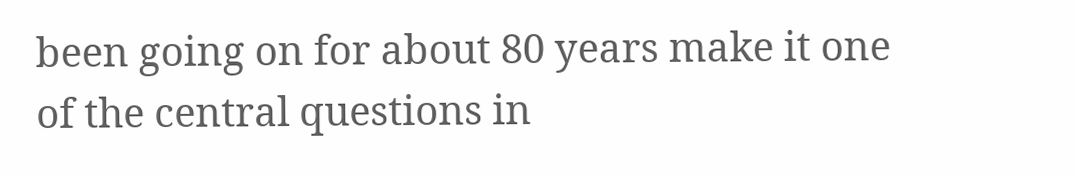been going on for about 80 years make it one of the central questions in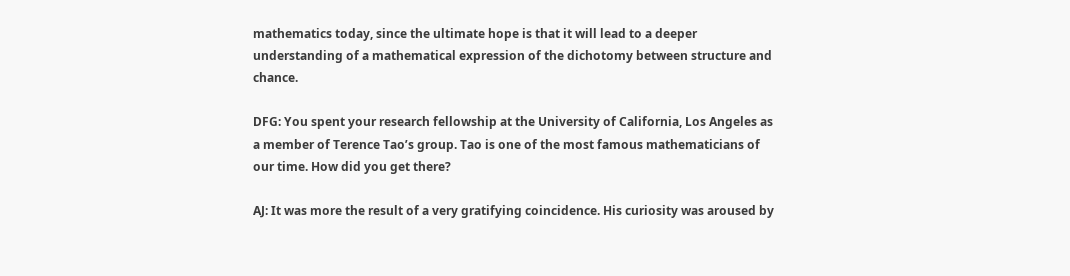mathematics today, since the ultimate hope is that it will lead to a deeper understanding of a mathematical expression of the dichotomy between structure and chance.

DFG: You spent your research fellowship at the University of California, Los Angeles as a member of Terence Tao’s group. Tao is one of the most famous mathematicians of our time. How did you get there?

AJ: It was more the result of a very gratifying coincidence. His curiosity was aroused by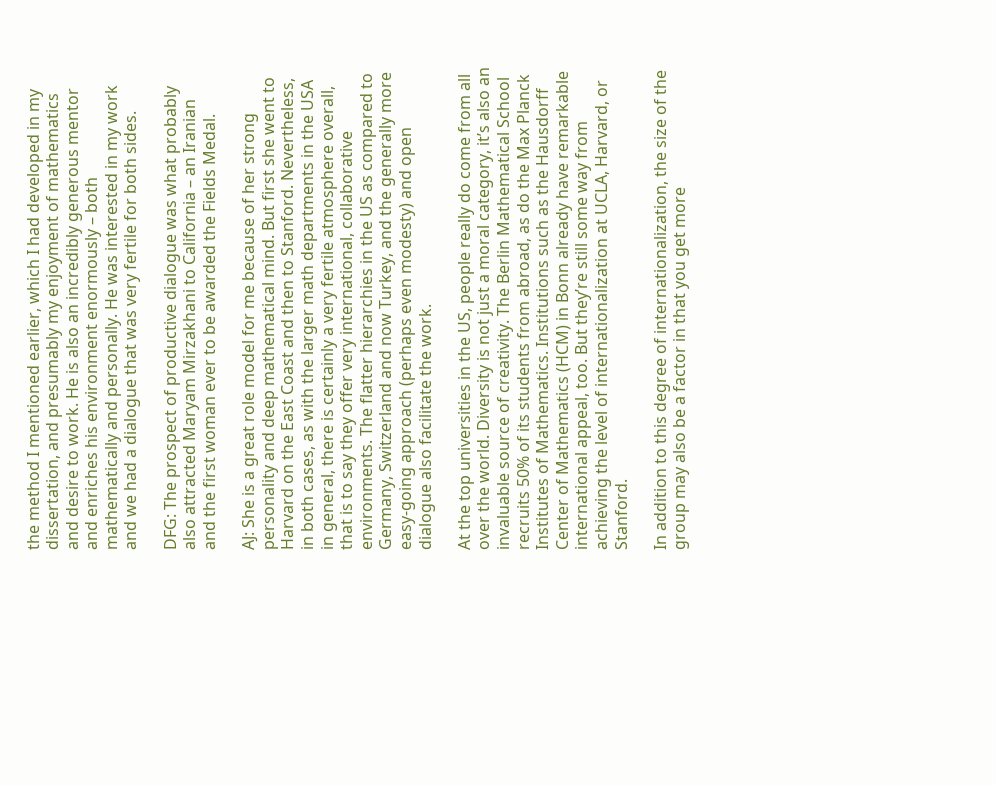the method I mentioned earlier, which I had developed in my dissertation, and presumably my enjoyment of mathematics and desire to work. He is also an incredibly generous mentor and enriches his environment enormously – both mathematically and personally. He was interested in my work and we had a dialogue that was very fertile for both sides.

DFG: The prospect of productive dialogue was what probably also attracted Maryam Mirzakhani to California – an Iranian and the first woman ever to be awarded the Fields Medal.

AJ: She is a great role model for me because of her strong personality and deep mathematical mind. But first she went to Harvard on the East Coast and then to Stanford. Nevertheless, in both cases, as with the larger math departments in the USA in general, there is certainly a very fertile atmosphere overall, that is to say they offer very international, collaborative environments. The flatter hierarchies in the US as compared to Germany, Switzerland and now Turkey, and the generally more easy-going approach (perhaps even modesty) and open dialogue also facilitate the work.

At the top universities in the US, people really do come from all over the world. Diversity is not just a moral category, it’s also an invaluable source of creativity. The Berlin Mathematical School recruits 50% of its students from abroad, as do the Max Planck Institutes of Mathematics. Institutions such as the Hausdorff Center of Mathematics (HCM) in Bonn already have remarkable international appeal, too. But they’re still some way from achieving the level of internationalization at UCLA, Harvard, or Stanford.

In addition to this degree of internationalization, the size of the group may also be a factor in that you get more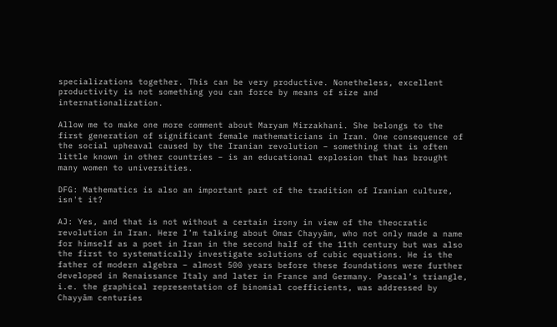specializations together. This can be very productive. Nonetheless, excellent productivity is not something you can force by means of size and internationalization.

Allow me to make one more comment about Maryam Mirzakhani. She belongs to the first generation of significant female mathematicians in Iran. One consequence of the social upheaval caused by the Iranian revolution – something that is often little known in other countries – is an educational explosion that has brought many women to universities.

DFG: Mathematics is also an important part of the tradition of Iranian culture, isn't it?

AJ: Yes, and that is not without a certain irony in view of the theocratic revolution in Iran. Here I’m talking about Omar Chayyām, who not only made a name for himself as a poet in Iran in the second half of the 11th century but was also the first to systematically investigate solutions of cubic equations. He is the father of modern algebra – almost 500 years before these foundations were further developed in Renaissance Italy and later in France and Germany. Pascal’s triangle, i.e. the graphical representation of binomial coefficients, was addressed by Chayyām centuries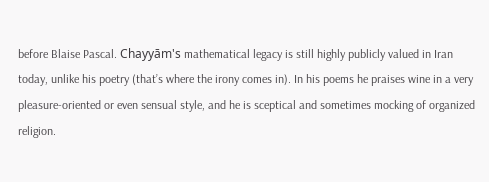before Blaise Pascal. Chayyām's mathematical legacy is still highly publicly valued in Iran today, unlike his poetry (that’s where the irony comes in). In his poems he praises wine in a very pleasure-oriented or even sensual style, and he is sceptical and sometimes mocking of organized religion.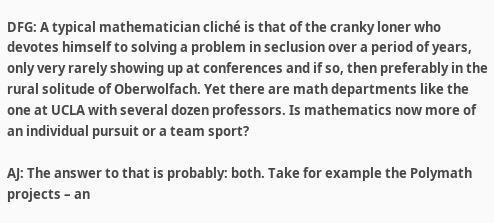DFG: A typical mathematician cliché is that of the cranky loner who devotes himself to solving a problem in seclusion over a period of years, only very rarely showing up at conferences and if so, then preferably in the rural solitude of Oberwolfach. Yet there are math departments like the one at UCLA with several dozen professors. Is mathematics now more of an individual pursuit or a team sport?

AJ: The answer to that is probably: both. Take for example the Polymath projects – an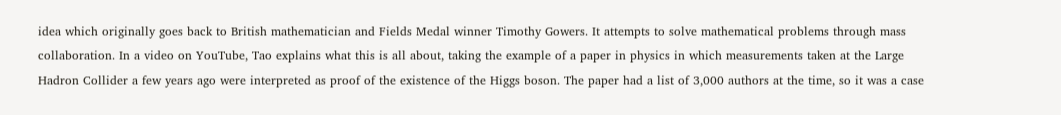idea which originally goes back to British mathematician and Fields Medal winner Timothy Gowers. It attempts to solve mathematical problems through mass collaboration. In a video on YouTube, Tao explains what this is all about, taking the example of a paper in physics in which measurements taken at the Large Hadron Collider a few years ago were interpreted as proof of the existence of the Higgs boson. The paper had a list of 3,000 authors at the time, so it was a case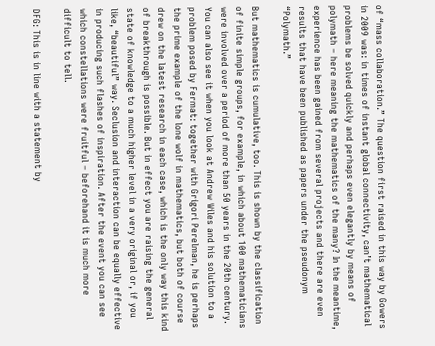of “mass collaboration.” The question first raised in this way by Gowers in 2009 was: in times of instant global connectivity, can’t mathematical problems be solved quickly and perhaps even elegantly by means of polymath – here meaning the mathematics of the many? In the meantime, experience has been gained from several projects and there are even results that have been published as papers under the pseudonym “Polymath.”

But mathematics is cumulative, too. This is shown by the classification of finite simple groups, for example, in which about 100 mathematicians were involved over a period of more than 50 years in the 20th century. You can also see it when you look at Andrew Wiles and his solution to a problem posed by Fermat: together with Grigori Perelman, he is perhaps the prime example of the lone wolf in mathematics, but both of course drew on the latest research in each case, which is the only way this kind of breakthrough is possible. But in effect you are raising the general state of knowledge to a much higher level in a very original or, if you like, “beautiful” way. Seclusion and interaction can be equally effective in producing such flashes of inspiration. After the event you can see which constellations were fruitful – beforehand it is much more difficult to tell.

DFG: This is in line with a statement by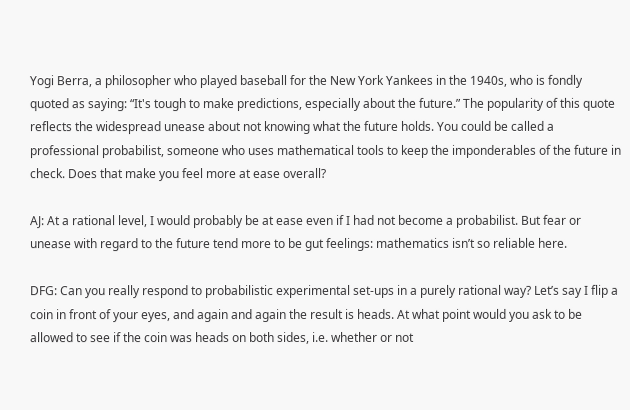Yogi Berra, a philosopher who played baseball for the New York Yankees in the 1940s, who is fondly quoted as saying: “It's tough to make predictions, especially about the future.” The popularity of this quote reflects the widespread unease about not knowing what the future holds. You could be called a professional probabilist, someone who uses mathematical tools to keep the imponderables of the future in check. Does that make you feel more at ease overall?

AJ: At a rational level, I would probably be at ease even if I had not become a probabilist. But fear or unease with regard to the future tend more to be gut feelings: mathematics isn’t so reliable here.

DFG: Can you really respond to probabilistic experimental set-ups in a purely rational way? Let’s say I flip a coin in front of your eyes, and again and again the result is heads. At what point would you ask to be allowed to see if the coin was heads on both sides, i.e. whether or not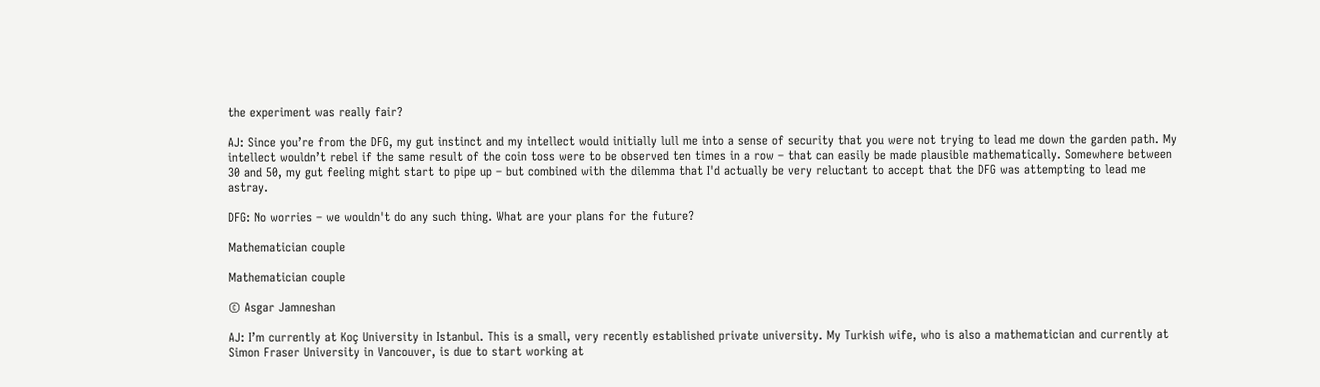the experiment was really fair?

AJ: Since you’re from the DFG, my gut instinct and my intellect would initially lull me into a sense of security that you were not trying to lead me down the garden path. My intellect wouldn’t rebel if the same result of the coin toss were to be observed ten times in a row – that can easily be made plausible mathematically. Somewhere between 30 and 50, my gut feeling might start to pipe up – but combined with the dilemma that I'd actually be very reluctant to accept that the DFG was attempting to lead me astray.

DFG: No worries – we wouldn't do any such thing. What are your plans for the future?

Mathematician couple

Mathematician couple

© Asgar Jamneshan

AJ: I’m currently at Koç University in Istanbul. This is a small, very recently established private university. My Turkish wife, who is also a mathematician and currently at Simon Fraser University in Vancouver, is due to start working at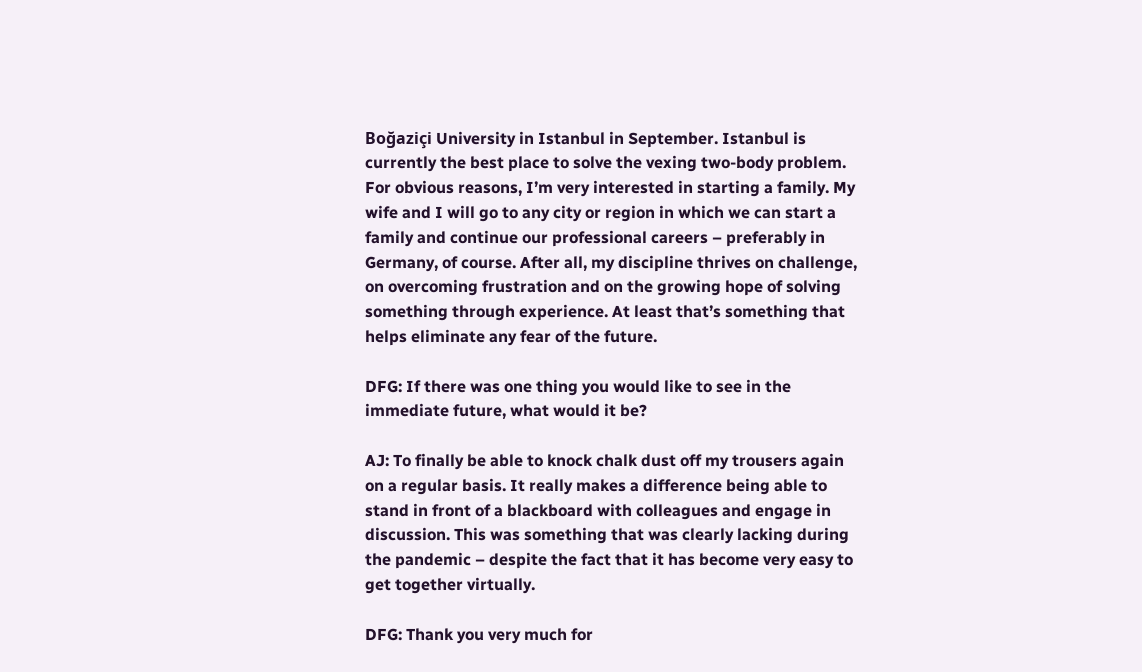Boğaziçi University in Istanbul in September. Istanbul is currently the best place to solve the vexing two-body problem. For obvious reasons, I’m very interested in starting a family. My wife and I will go to any city or region in which we can start a family and continue our professional careers – preferably in Germany, of course. After all, my discipline thrives on challenge, on overcoming frustration and on the growing hope of solving something through experience. At least that’s something that helps eliminate any fear of the future.

DFG: If there was one thing you would like to see in the immediate future, what would it be?

AJ: To finally be able to knock chalk dust off my trousers again on a regular basis. It really makes a difference being able to stand in front of a blackboard with colleagues and engage in discussion. This was something that was clearly lacking during the pandemic – despite the fact that it has become very easy to get together virtually.

DFG: Thank you very much for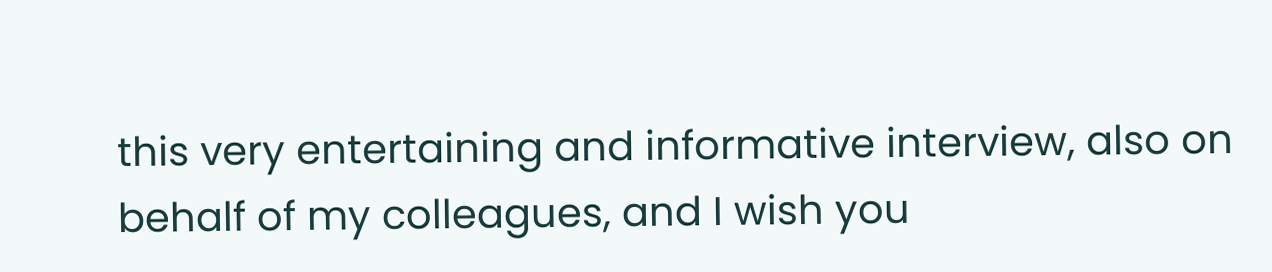this very entertaining and informative interview, also on behalf of my colleagues, and I wish you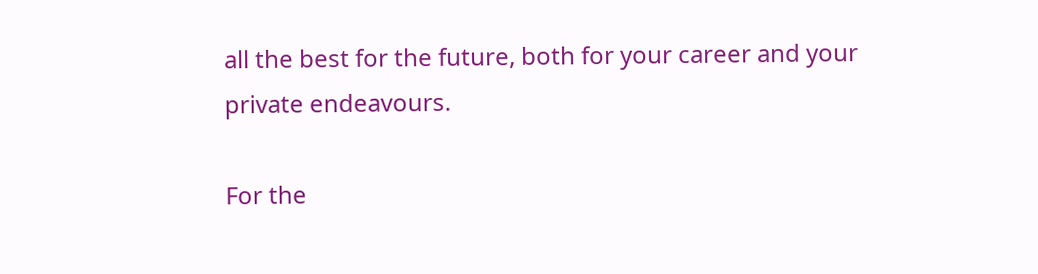all the best for the future, both for your career and your private endeavours.

For the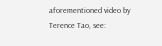aforementioned video by Terence Tao, see: